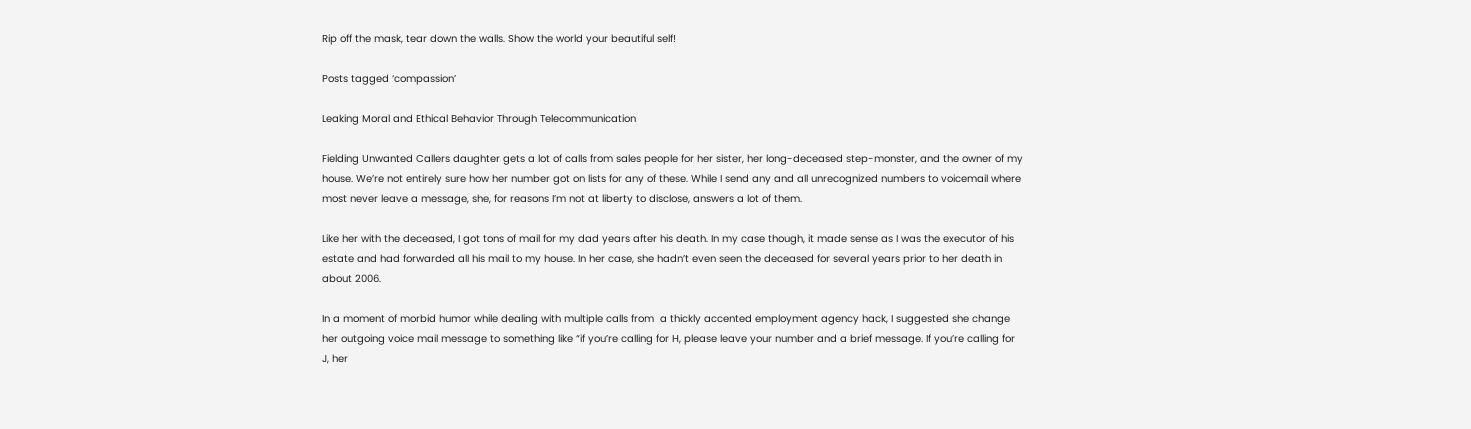Rip off the mask, tear down the walls. Show the world your beautiful self!

Posts tagged ‘compassion’

Leaking Moral and Ethical Behavior Through Telecommunication

Fielding Unwanted Callers daughter gets a lot of calls from sales people for her sister, her long-deceased step-monster, and the owner of my house. We’re not entirely sure how her number got on lists for any of these. While I send any and all unrecognized numbers to voicemail where most never leave a message, she, for reasons I’m not at liberty to disclose, answers a lot of them.

Like her with the deceased, I got tons of mail for my dad years after his death. In my case though, it made sense as I was the executor of his estate and had forwarded all his mail to my house. In her case, she hadn’t even seen the deceased for several years prior to her death in about 2006.

In a moment of morbid humor while dealing with multiple calls from  a thickly accented employment agency hack, I suggested she change her outgoing voice mail message to something like “if you’re calling for H, please leave your number and a brief message. If you’re calling for J, her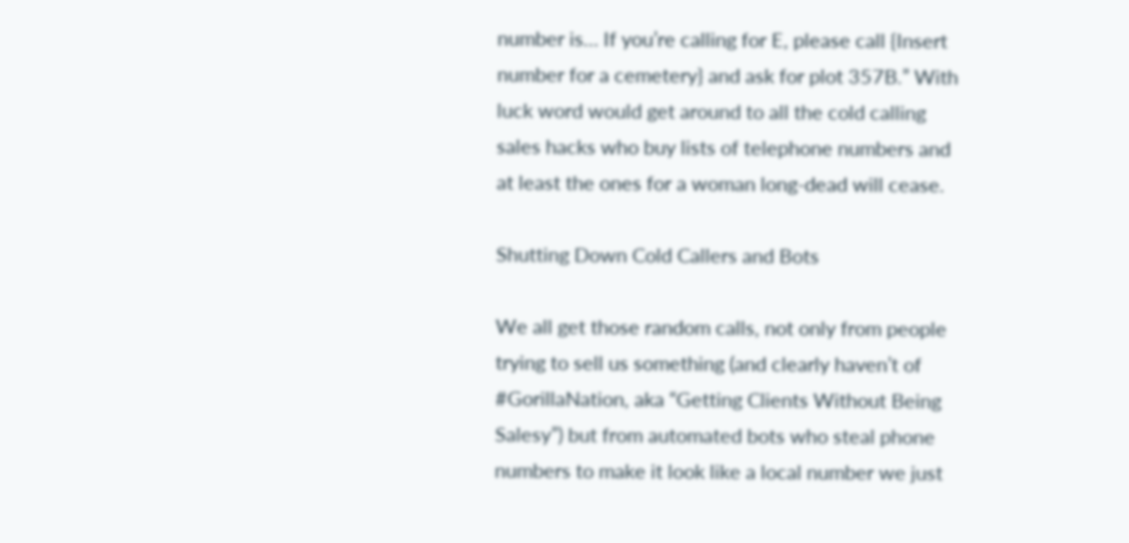number is… If you’re calling for E, please call {Insert number for a cemetery} and ask for plot 357B.” With luck word would get around to all the cold calling sales hacks who buy lists of telephone numbers and at least the ones for a woman long-dead will cease.

Shutting Down Cold Callers and Bots

We all get those random calls, not only from people trying to sell us something (and clearly haven’t of #GorillaNation, aka “Getting Clients Without Being Salesy”) but from automated bots who steal phone numbers to make it look like a local number we just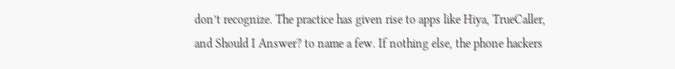don’t recognize. The practice has given rise to apps like Hiya, TrueCaller, and Should I Answer? to name a few. If nothing else, the phone hackers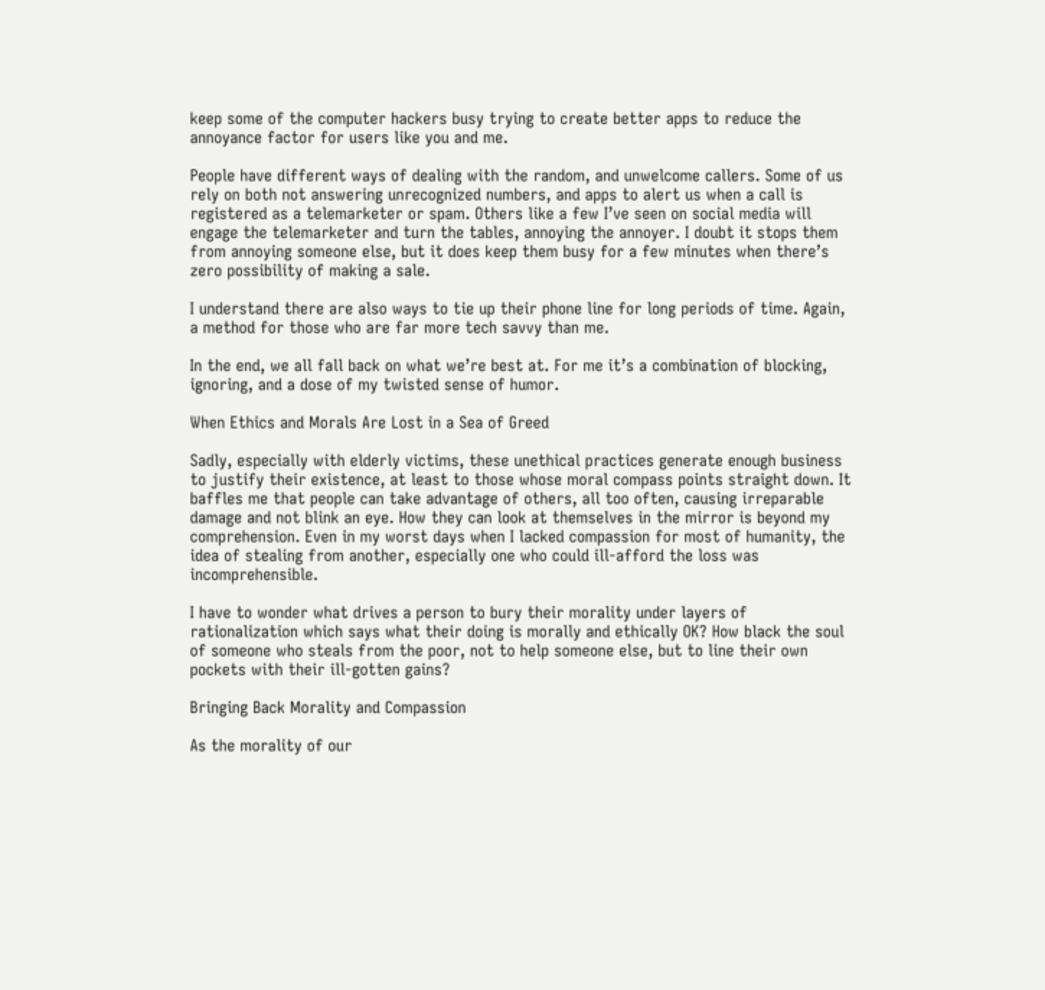keep some of the computer hackers busy trying to create better apps to reduce the annoyance factor for users like you and me.

People have different ways of dealing with the random, and unwelcome callers. Some of us rely on both not answering unrecognized numbers, and apps to alert us when a call is registered as a telemarketer or spam. Others like a few I’ve seen on social media will engage the telemarketer and turn the tables, annoying the annoyer. I doubt it stops them from annoying someone else, but it does keep them busy for a few minutes when there’s zero possibility of making a sale.

I understand there are also ways to tie up their phone line for long periods of time. Again, a method for those who are far more tech savvy than me.

In the end, we all fall back on what we’re best at. For me it’s a combination of blocking, ignoring, and a dose of my twisted sense of humor.

When Ethics and Morals Are Lost in a Sea of Greed

Sadly, especially with elderly victims, these unethical practices generate enough business to justify their existence, at least to those whose moral compass points straight down. It baffles me that people can take advantage of others, all too often, causing irreparable damage and not blink an eye. How they can look at themselves in the mirror is beyond my comprehension. Even in my worst days when I lacked compassion for most of humanity, the idea of stealing from another, especially one who could ill-afford the loss was incomprehensible.

I have to wonder what drives a person to bury their morality under layers of rationalization which says what their doing is morally and ethically OK? How black the soul of someone who steals from the poor, not to help someone else, but to line their own pockets with their ill-gotten gains?

Bringing Back Morality and Compassion

As the morality of our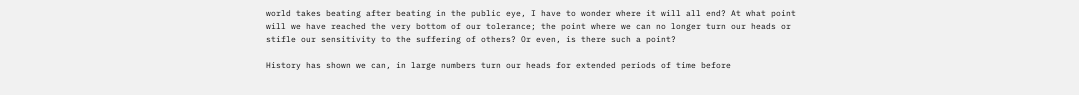world takes beating after beating in the public eye, I have to wonder where it will all end? At what point will we have reached the very bottom of our tolerance; the point where we can no longer turn our heads or stifle our sensitivity to the suffering of others? Or even, is there such a point?

History has shown we can, in large numbers turn our heads for extended periods of time before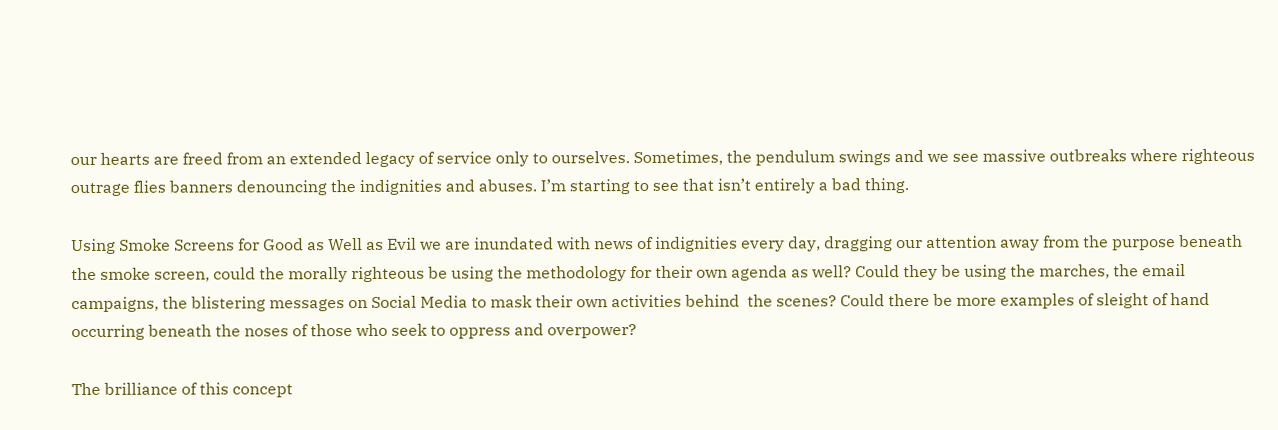our hearts are freed from an extended legacy of service only to ourselves. Sometimes, the pendulum swings and we see massive outbreaks where righteous outrage flies banners denouncing the indignities and abuses. I’m starting to see that isn’t entirely a bad thing.

Using Smoke Screens for Good as Well as Evil we are inundated with news of indignities every day, dragging our attention away from the purpose beneath the smoke screen, could the morally righteous be using the methodology for their own agenda as well? Could they be using the marches, the email campaigns, the blistering messages on Social Media to mask their own activities behind  the scenes? Could there be more examples of sleight of hand occurring beneath the noses of those who seek to oppress and overpower?

The brilliance of this concept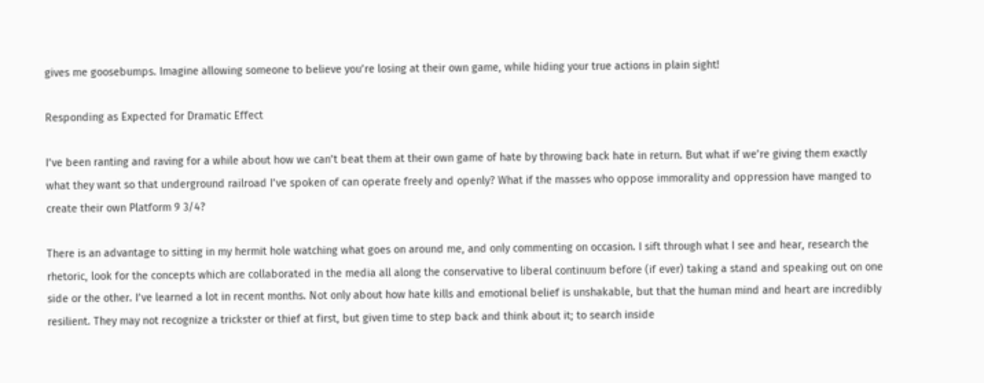gives me goosebumps. Imagine allowing someone to believe you’re losing at their own game, while hiding your true actions in plain sight!

Responding as Expected for Dramatic Effect

I’ve been ranting and raving for a while about how we can’t beat them at their own game of hate by throwing back hate in return. But what if we’re giving them exactly what they want so that underground railroad I’ve spoken of can operate freely and openly? What if the masses who oppose immorality and oppression have manged to create their own Platform 9 3/4?

There is an advantage to sitting in my hermit hole watching what goes on around me, and only commenting on occasion. I sift through what I see and hear, research the rhetoric, look for the concepts which are collaborated in the media all along the conservative to liberal continuum before (if ever) taking a stand and speaking out on one side or the other. I’ve learned a lot in recent months. Not only about how hate kills and emotional belief is unshakable, but that the human mind and heart are incredibly resilient. They may not recognize a trickster or thief at first, but given time to step back and think about it; to search inside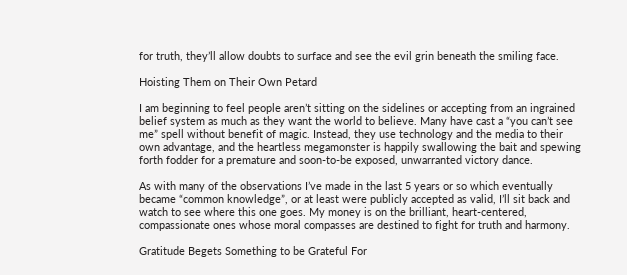for truth, they’ll allow doubts to surface and see the evil grin beneath the smiling face.

Hoisting Them on Their Own Petard

I am beginning to feel people aren’t sitting on the sidelines or accepting from an ingrained belief system as much as they want the world to believe. Many have cast a “you can’t see me” spell without benefit of magic. Instead, they use technology and the media to their own advantage, and the heartless megamonster is happily swallowing the bait and spewing forth fodder for a premature and soon-to-be exposed, unwarranted victory dance.

As with many of the observations I’ve made in the last 5 years or so which eventually became “common knowledge”, or at least were publicly accepted as valid, I’ll sit back and watch to see where this one goes. My money is on the brilliant, heart-centered, compassionate ones whose moral compasses are destined to fight for truth and harmony.

Gratitude Begets Something to be Grateful For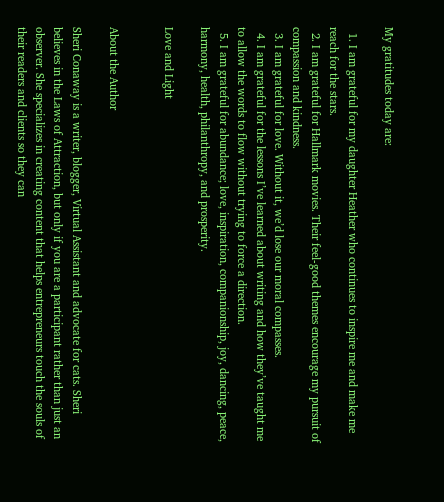My gratitudes today are:

  1. I am grateful for my daughter Heather who continues to inspire me and make me reach for the stars.
  2. I am grateful for Hallmark movies. Their feel-good themes encourage my pursuit of compassion and kindness.
  3. I am grateful for love. Without it, we’d lose our moral compasses.
  4. I am grateful for the lessons I’ve learned about writing and how they’ve taught me to allow the words to flow without trying to force a direction.
  5. I am grateful for abundance; love, inspiration, companionship, joy, dancing, peace, harmony, health, philanthropy, and prosperity.

Love and Light


About the Author

Sheri Conaway is a writer, blogger, Virtual Assistant and advocate for cats. Sheri believes in the Laws of Attraction, but only if you are a participant rather than just an observer. She specializes in creating content that helps entrepreneurs touch the souls of their readers and clients so they can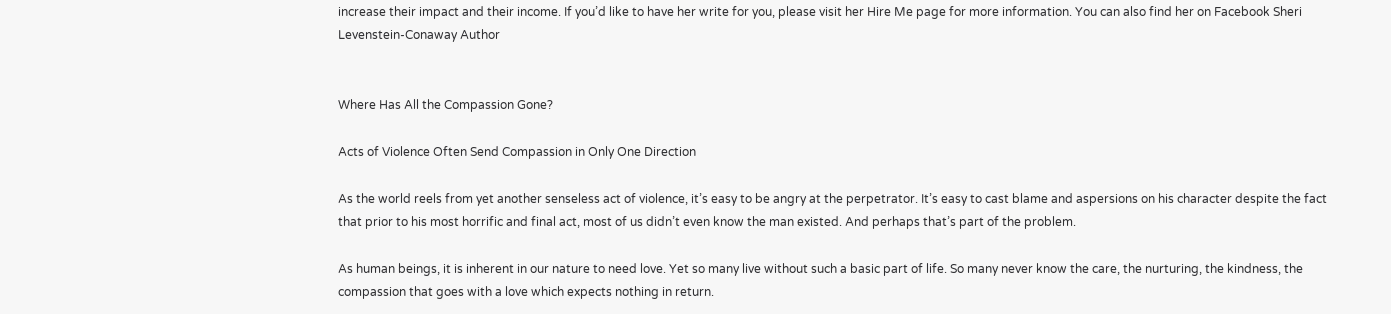increase their impact and their income. If you’d like to have her write for you, please visit her Hire Me page for more information. You can also find her on Facebook Sheri Levenstein-Conaway Author


Where Has All the Compassion Gone?

Acts of Violence Often Send Compassion in Only One Direction

As the world reels from yet another senseless act of violence, it’s easy to be angry at the perpetrator. It’s easy to cast blame and aspersions on his character despite the fact that prior to his most horrific and final act, most of us didn’t even know the man existed. And perhaps that’s part of the problem.

As human beings, it is inherent in our nature to need love. Yet so many live without such a basic part of life. So many never know the care, the nurturing, the kindness, the compassion that goes with a love which expects nothing in return.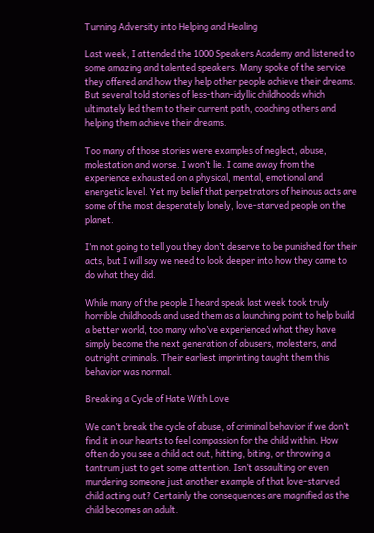Turning Adversity into Helping and Healing

Last week, I attended the 1000 Speakers Academy and listened to some amazing and talented speakers. Many spoke of the service they offered and how they help other people achieve their dreams. But several told stories of less-than-idyllic childhoods which ultimately led them to their current path, coaching others and helping them achieve their dreams.

Too many of those stories were examples of neglect, abuse, molestation and worse. I won’t lie. I came away from the experience exhausted on a physical, mental, emotional and energetic level. Yet my belief that perpetrators of heinous acts are some of the most desperately lonely, love-starved people on the planet.

I’m not going to tell you they don’t deserve to be punished for their acts, but I will say we need to look deeper into how they came to do what they did.

While many of the people I heard speak last week took truly horrible childhoods and used them as a launching point to help build a better world, too many who’ve experienced what they have simply become the next generation of abusers, molesters, and outright criminals. Their earliest imprinting taught them this behavior was normal.

Breaking a Cycle of Hate With Love

We can’t break the cycle of abuse, of criminal behavior if we don’t find it in our hearts to feel compassion for the child within. How often do you see a child act out, hitting, biting, or throwing a tantrum just to get some attention. Isn’t assaulting or even murdering someone just another example of that love-starved child acting out? Certainly the consequences are magnified as the child becomes an adult.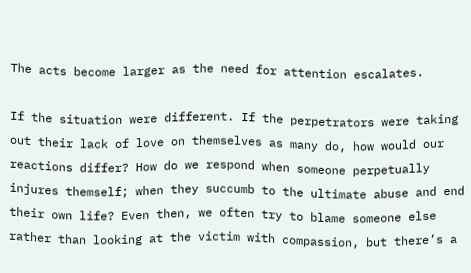The acts become larger as the need for attention escalates.

If the situation were different. If the perpetrators were taking out their lack of love on themselves as many do, how would our reactions differ? How do we respond when someone perpetually injures themself; when they succumb to the ultimate abuse and end their own life? Even then, we often try to blame someone else rather than looking at the victim with compassion, but there’s a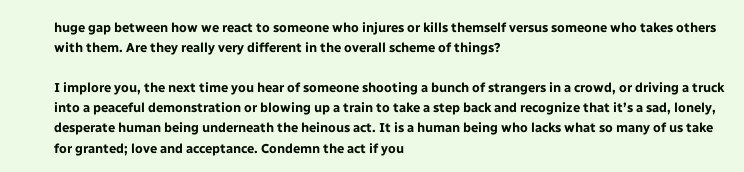huge gap between how we react to someone who injures or kills themself versus someone who takes others with them. Are they really very different in the overall scheme of things?

I implore you, the next time you hear of someone shooting a bunch of strangers in a crowd, or driving a truck into a peaceful demonstration or blowing up a train to take a step back and recognize that it’s a sad, lonely, desperate human being underneath the heinous act. It is a human being who lacks what so many of us take for granted; love and acceptance. Condemn the act if you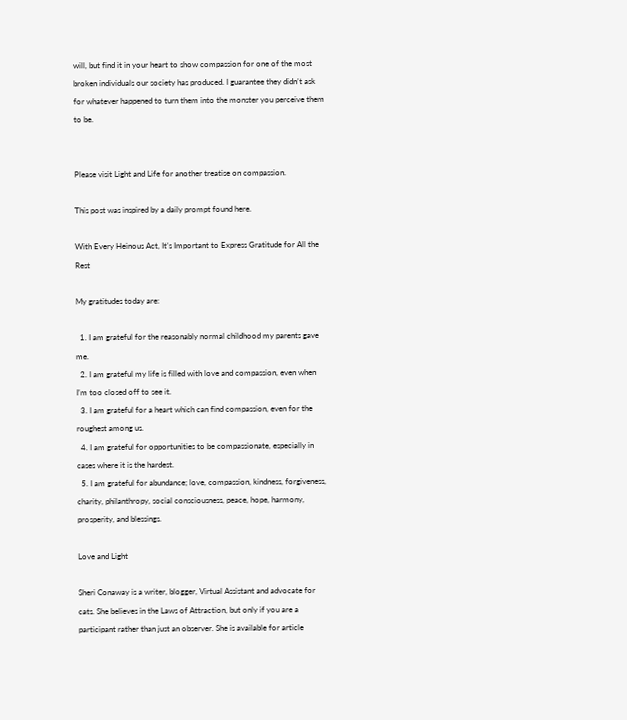will, but find it in your heart to show compassion for one of the most broken individuals our society has produced. I guarantee they didn’t ask for whatever happened to turn them into the monster you perceive them to be.


Please visit Light and Life for another treatise on compassion.

This post was inspired by a daily prompt found here.

With Every Heinous Act, It’s Important to Express Gratitude for All the Rest

My gratitudes today are:

  1. I am grateful for the reasonably normal childhood my parents gave me.
  2. I am grateful my life is filled with love and compassion, even when I’m too closed off to see it.
  3. I am grateful for a heart which can find compassion, even for the roughest among us.
  4. I am grateful for opportunities to be compassionate, especially in cases where it is the hardest.
  5. I am grateful for abundance; love, compassion, kindness, forgiveness, charity, philanthropy, social consciousness, peace, hope, harmony, prosperity, and blessings.

Love and Light

Sheri Conaway is a writer, blogger, Virtual Assistant and advocate for cats. She believes in the Laws of Attraction, but only if you are a participant rather than just an observer. She is available for article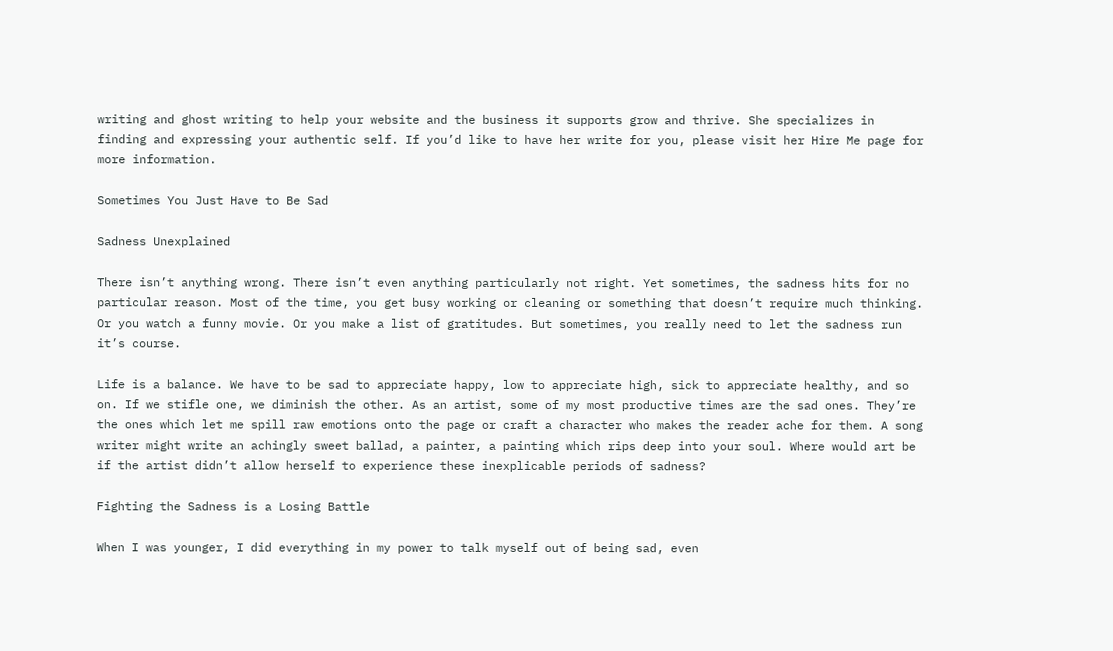writing and ghost writing to help your website and the business it supports grow and thrive. She specializes in finding and expressing your authentic self. If you’d like to have her write for you, please visit her Hire Me page for more information.

Sometimes You Just Have to Be Sad

Sadness Unexplained

There isn’t anything wrong. There isn’t even anything particularly not right. Yet sometimes, the sadness hits for no particular reason. Most of the time, you get busy working or cleaning or something that doesn’t require much thinking. Or you watch a funny movie. Or you make a list of gratitudes. But sometimes, you really need to let the sadness run it’s course.

Life is a balance. We have to be sad to appreciate happy, low to appreciate high, sick to appreciate healthy, and so on. If we stifle one, we diminish the other. As an artist, some of my most productive times are the sad ones. They’re the ones which let me spill raw emotions onto the page or craft a character who makes the reader ache for them. A song writer might write an achingly sweet ballad, a painter, a painting which rips deep into your soul. Where would art be if the artist didn’t allow herself to experience these inexplicable periods of sadness?

Fighting the Sadness is a Losing Battle

When I was younger, I did everything in my power to talk myself out of being sad, even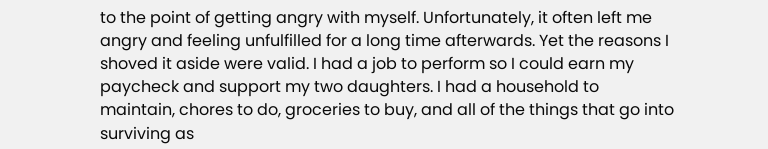to the point of getting angry with myself. Unfortunately, it often left me angry and feeling unfulfilled for a long time afterwards. Yet the reasons I shoved it aside were valid. I had a job to perform so I could earn my paycheck and support my two daughters. I had a household to maintain, chores to do, groceries to buy, and all of the things that go into surviving as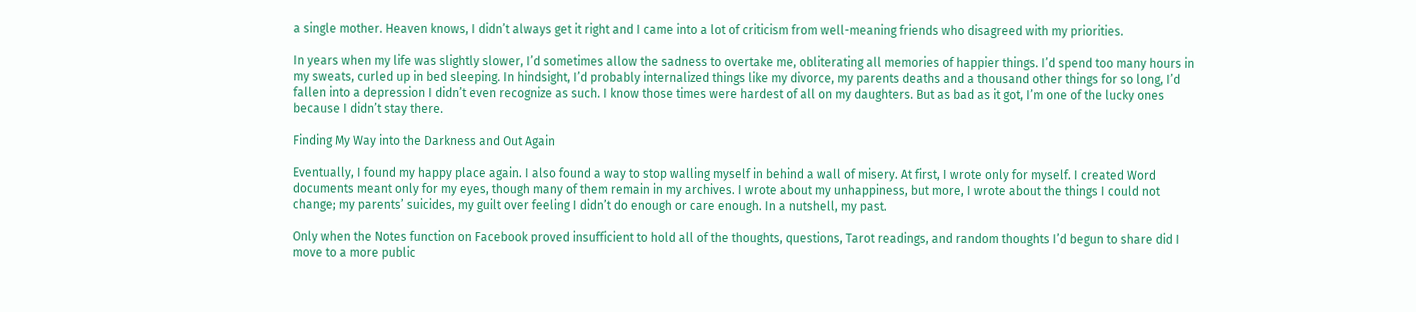a single mother. Heaven knows, I didn’t always get it right and I came into a lot of criticism from well-meaning friends who disagreed with my priorities.

In years when my life was slightly slower, I’d sometimes allow the sadness to overtake me, obliterating all memories of happier things. I’d spend too many hours in my sweats, curled up in bed sleeping. In hindsight, I’d probably internalized things like my divorce, my parents deaths and a thousand other things for so long, I’d fallen into a depression I didn’t even recognize as such. I know those times were hardest of all on my daughters. But as bad as it got, I’m one of the lucky ones because I didn’t stay there.

Finding My Way into the Darkness and Out Again

Eventually, I found my happy place again. I also found a way to stop walling myself in behind a wall of misery. At first, I wrote only for myself. I created Word documents meant only for my eyes, though many of them remain in my archives. I wrote about my unhappiness, but more, I wrote about the things I could not change; my parents’ suicides, my guilt over feeling I didn’t do enough or care enough. In a nutshell, my past.

Only when the Notes function on Facebook proved insufficient to hold all of the thoughts, questions, Tarot readings, and random thoughts I’d begun to share did I move to a more public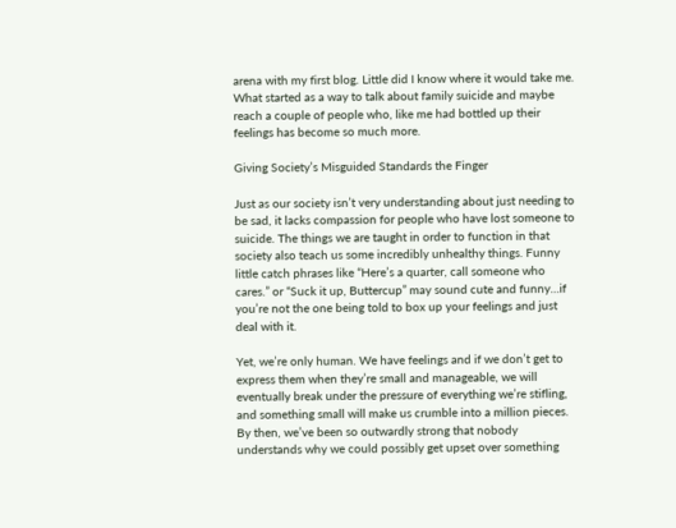arena with my first blog. Little did I know where it would take me. What started as a way to talk about family suicide and maybe reach a couple of people who, like me had bottled up their feelings has become so much more.

Giving Society’s Misguided Standards the Finger

Just as our society isn’t very understanding about just needing to be sad, it lacks compassion for people who have lost someone to suicide. The things we are taught in order to function in that society also teach us some incredibly unhealthy things. Funny little catch phrases like “Here’s a quarter, call someone who cares.” or “Suck it up, Buttercup” may sound cute and funny…if you’re not the one being told to box up your feelings and just deal with it.

Yet, we’re only human. We have feelings and if we don’t get to express them when they’re small and manageable, we will eventually break under the pressure of everything we’re stifling, and something small will make us crumble into a million pieces. By then, we’ve been so outwardly strong that nobody understands why we could possibly get upset over something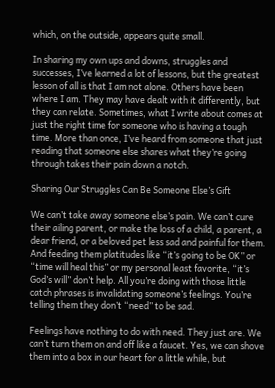which, on the outside, appears quite small.

In sharing my own ups and downs, struggles and successes, I’ve learned a lot of lessons, but the greatest lesson of all is that I am not alone. Others have been where I am. They may have dealt with it differently, but they can relate. Sometimes, what I write about comes at just the right time for someone who is having a tough time. More than once, I’ve heard from someone that just reading that someone else shares what they’re going through takes their pain down a notch.

Sharing Our Struggles Can Be Someone Else’s Gift

We can’t take away someone else’s pain. We can’t cure their ailing parent, or make the loss of a child, a parent, a dear friend, or a beloved pet less sad and painful for them. And feeding them platitudes like “it’s going to be OK” or “time will heal this” or my personal least favorite, “it’s God’s will” don’t help. All you’re doing with those little catch phrases is invalidating someone’s feelings. You’re telling them they don’t “need” to be sad.

Feelings have nothing to do with need. They just are. We can’t turn them on and off like a faucet. Yes, we can shove them into a box in our heart for a little while, but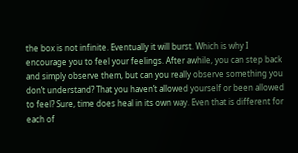the box is not infinite. Eventually it will burst. Which is why I encourage you to feel your feelings. After awhile, you can step back and simply observe them, but can you really observe something you don’t understand? That you haven’t allowed yourself or been allowed to feel? Sure, time does heal in its own way. Even that is different for each of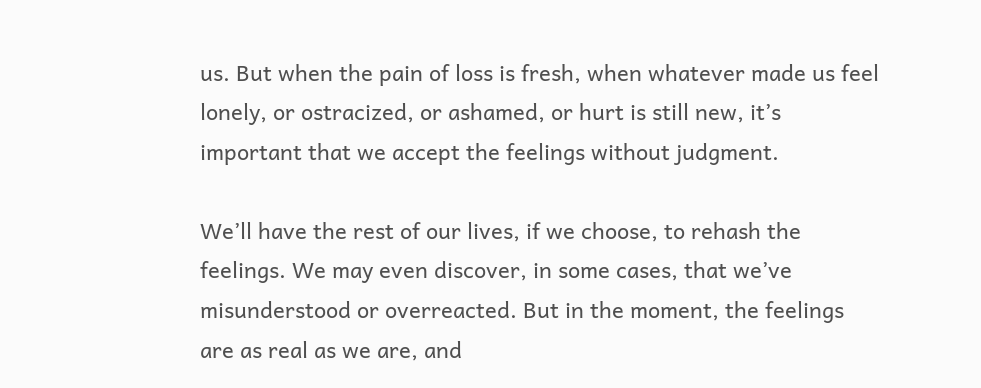us. But when the pain of loss is fresh, when whatever made us feel lonely, or ostracized, or ashamed, or hurt is still new, it’s important that we accept the feelings without judgment.

We’ll have the rest of our lives, if we choose, to rehash the feelings. We may even discover, in some cases, that we’ve misunderstood or overreacted. But in the moment, the feelings are as real as we are, and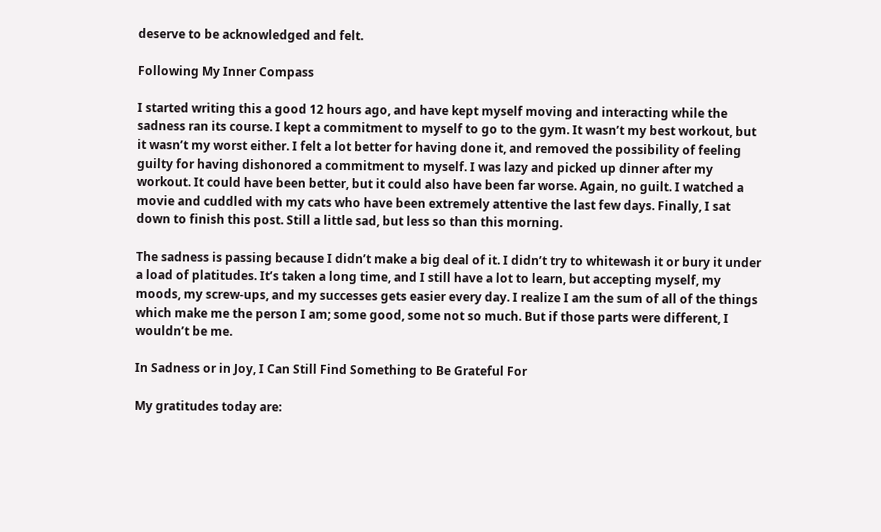deserve to be acknowledged and felt.

Following My Inner Compass

I started writing this a good 12 hours ago, and have kept myself moving and interacting while the sadness ran its course. I kept a commitment to myself to go to the gym. It wasn’t my best workout, but it wasn’t my worst either. I felt a lot better for having done it, and removed the possibility of feeling guilty for having dishonored a commitment to myself. I was lazy and picked up dinner after my workout. It could have been better, but it could also have been far worse. Again, no guilt. I watched a movie and cuddled with my cats who have been extremely attentive the last few days. Finally, I sat down to finish this post. Still a little sad, but less so than this morning.

The sadness is passing because I didn’t make a big deal of it. I didn’t try to whitewash it or bury it under a load of platitudes. It’s taken a long time, and I still have a lot to learn, but accepting myself, my moods, my screw-ups, and my successes gets easier every day. I realize I am the sum of all of the things which make me the person I am; some good, some not so much. But if those parts were different, I wouldn’t be me.

In Sadness or in Joy, I Can Still Find Something to Be Grateful For

My gratitudes today are: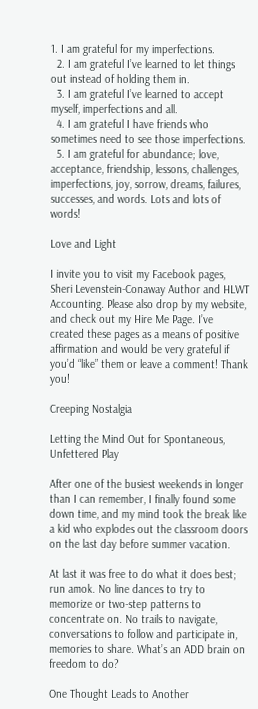1. I am grateful for my imperfections.
  2. I am grateful I’ve learned to let things out instead of holding them in.
  3. I am grateful I’ve learned to accept myself, imperfections and all.
  4. I am grateful I have friends who sometimes need to see those imperfections.
  5. I am grateful for abundance; love, acceptance, friendship, lessons, challenges, imperfections, joy, sorrow, dreams, failures, successes, and words. Lots and lots of words!

Love and Light

I invite you to visit my Facebook pages, Sheri Levenstein-Conaway Author and HLWT Accounting. Please also drop by my website, and check out my Hire Me Page. I’ve created these pages as a means of positive affirmation and would be very grateful if you’d “like” them or leave a comment! Thank you!

Creeping Nostalgia

Letting the Mind Out for Spontaneous, Unfettered Play

After one of the busiest weekends in longer than I can remember, I finally found some down time, and my mind took the break like a kid who explodes out the classroom doors on the last day before summer vacation.

At last it was free to do what it does best; run amok. No line dances to try to memorize or two-step patterns to concentrate on. No trails to navigate, conversations to follow and participate in, memories to share. What’s an ADD brain on freedom to do?

One Thought Leads to Another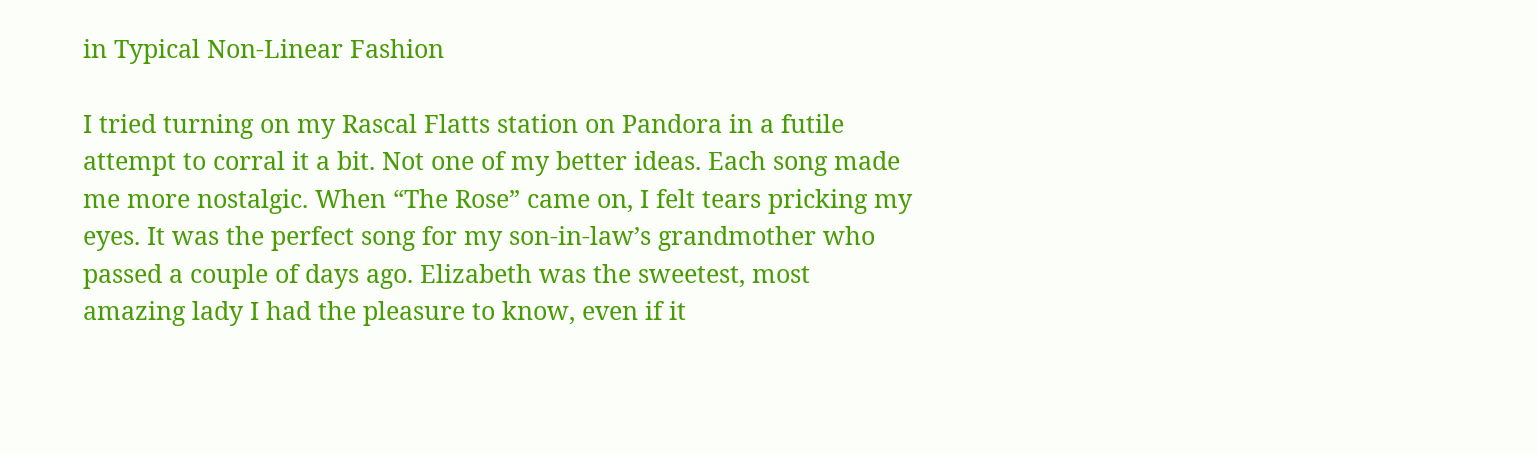in Typical Non-Linear Fashion

I tried turning on my Rascal Flatts station on Pandora in a futile attempt to corral it a bit. Not one of my better ideas. Each song made me more nostalgic. When “The Rose” came on, I felt tears pricking my eyes. It was the perfect song for my son-in-law’s grandmother who passed a couple of days ago. Elizabeth was the sweetest, most amazing lady I had the pleasure to know, even if it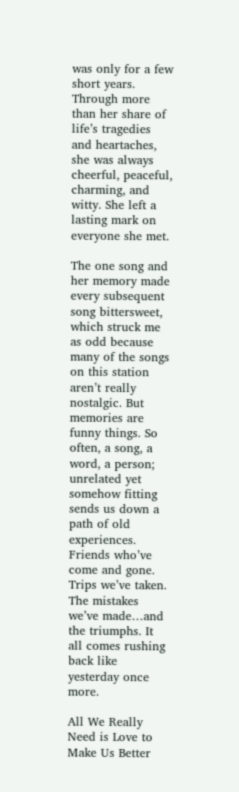was only for a few short years. Through more than her share of life’s tragedies and heartaches, she was always cheerful, peaceful, charming, and witty. She left a lasting mark on everyone she met.

The one song and her memory made every subsequent song bittersweet, which struck me as odd because many of the songs on this station aren’t really nostalgic. But memories are funny things. So often, a song, a word, a person; unrelated yet somehow fitting sends us down a path of old experiences. Friends who’ve come and gone. Trips we’ve taken. The mistakes we’ve made…and the triumphs. It all comes rushing back like yesterday once more.

All We Really Need is Love to Make Us Better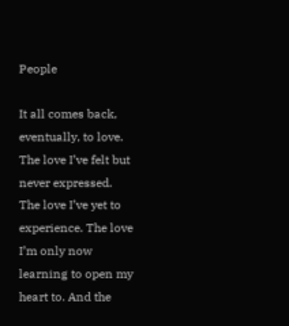People

It all comes back, eventually, to love. The love I’ve felt but never expressed. The love I’ve yet to experience. The love I’m only now learning to open my heart to. And the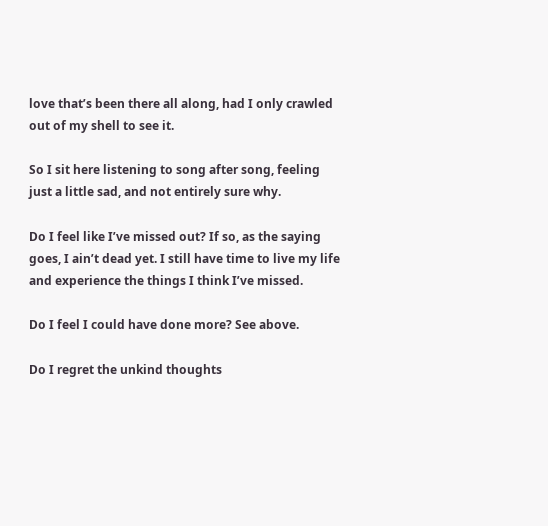love that’s been there all along, had I only crawled out of my shell to see it.

So I sit here listening to song after song, feeling just a little sad, and not entirely sure why.

Do I feel like I’ve missed out? If so, as the saying goes, I ain’t dead yet. I still have time to live my life and experience the things I think I’ve missed.

Do I feel I could have done more? See above.

Do I regret the unkind thoughts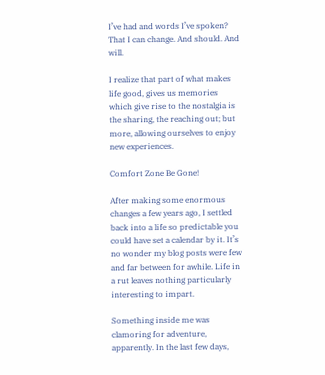I’ve had and words I’ve spoken? That I can change. And should. And will.

I realize that part of what makes life good, gives us memories which give rise to the nostalgia is the sharing, the reaching out; but more, allowing ourselves to enjoy new experiences.

Comfort Zone Be Gone!

After making some enormous changes a few years ago, I settled back into a life so predictable you could have set a calendar by it. It’s no wonder my blog posts were few and far between for awhile. Life in a rut leaves nothing particularly interesting to impart.

Something inside me was clamoring for adventure, apparently. In the last few days,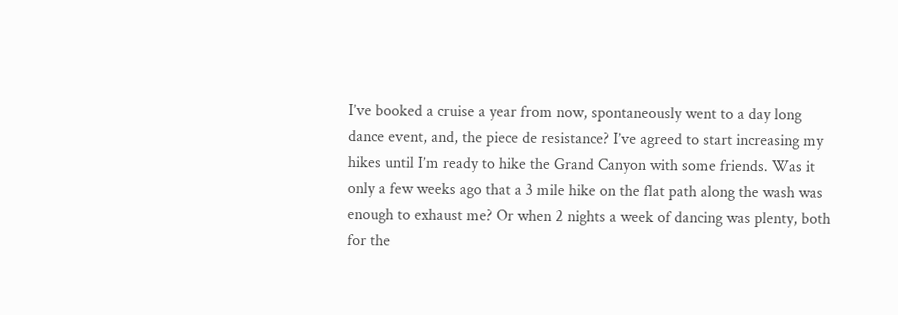I’ve booked a cruise a year from now, spontaneously went to a day long dance event, and, the piece de resistance? I’ve agreed to start increasing my hikes until I’m ready to hike the Grand Canyon with some friends. Was it only a few weeks ago that a 3 mile hike on the flat path along the wash was enough to exhaust me? Or when 2 nights a week of dancing was plenty, both for the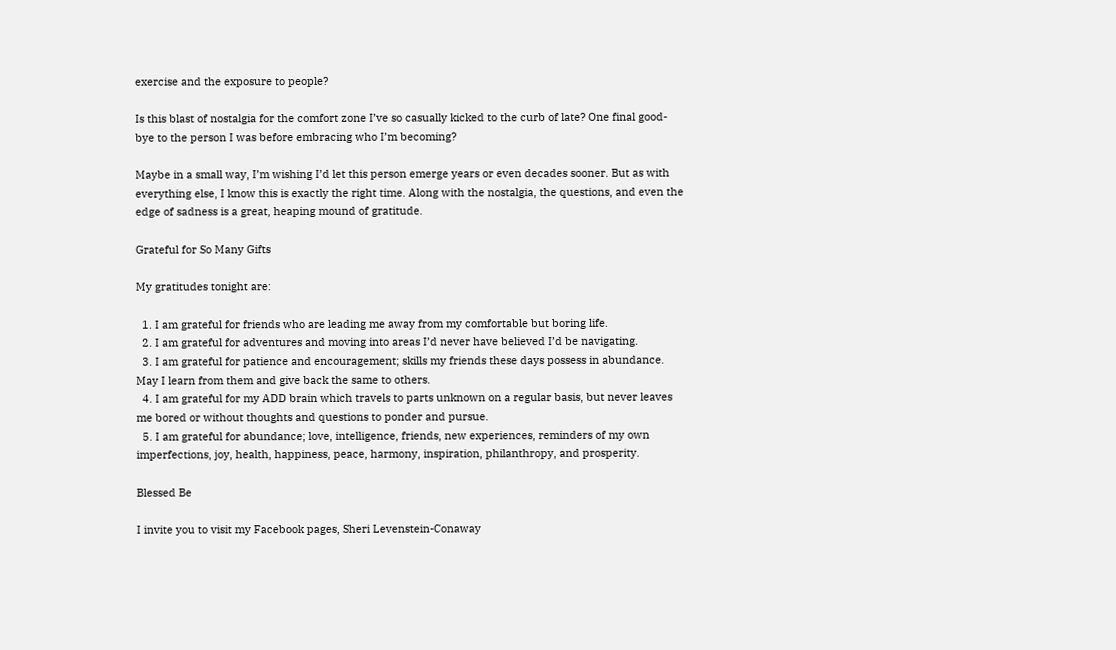exercise and the exposure to people?

Is this blast of nostalgia for the comfort zone I’ve so casually kicked to the curb of late? One final good-bye to the person I was before embracing who I’m becoming?

Maybe in a small way, I’m wishing I’d let this person emerge years or even decades sooner. But as with everything else, I know this is exactly the right time. Along with the nostalgia, the questions, and even the edge of sadness is a great, heaping mound of gratitude.

Grateful for So Many Gifts

My gratitudes tonight are:

  1. I am grateful for friends who are leading me away from my comfortable but boring life.
  2. I am grateful for adventures and moving into areas I’d never have believed I’d be navigating.
  3. I am grateful for patience and encouragement; skills my friends these days possess in abundance. May I learn from them and give back the same to others.
  4. I am grateful for my ADD brain which travels to parts unknown on a regular basis, but never leaves me bored or without thoughts and questions to ponder and pursue.
  5. I am grateful for abundance; love, intelligence, friends, new experiences, reminders of my own imperfections, joy, health, happiness, peace, harmony, inspiration, philanthropy, and prosperity.

Blessed Be

I invite you to visit my Facebook pages, Sheri Levenstein-Conaway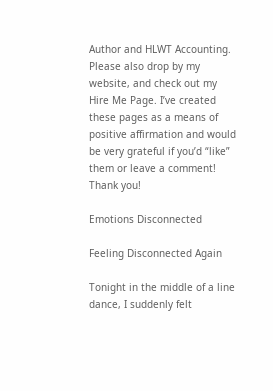Author and HLWT Accounting. Please also drop by my website, and check out my Hire Me Page. I’ve created these pages as a means of positive affirmation and would be very grateful if you’d “like” them or leave a comment! Thank you!

Emotions Disconnected

Feeling Disconnected Again

Tonight in the middle of a line dance, I suddenly felt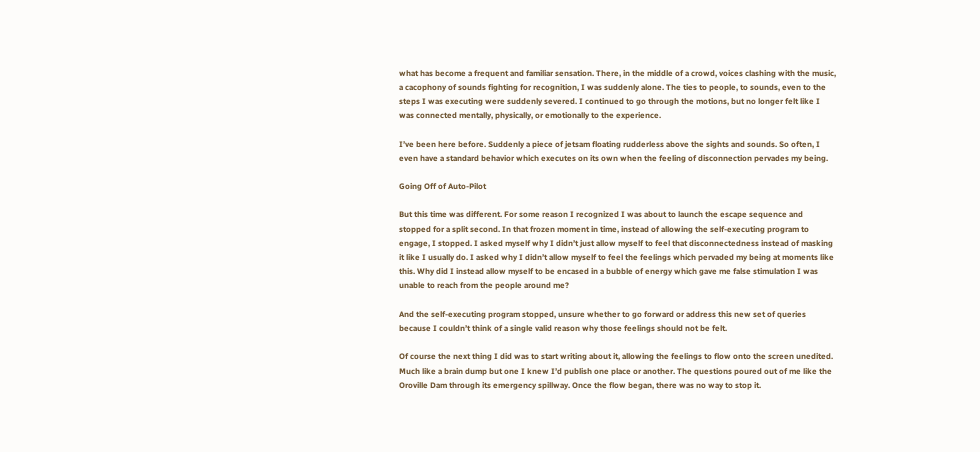what has become a frequent and familiar sensation. There, in the middle of a crowd, voices clashing with the music, a cacophony of sounds fighting for recognition, I was suddenly alone. The ties to people, to sounds, even to the steps I was executing were suddenly severed. I continued to go through the motions, but no longer felt like I was connected mentally, physically, or emotionally to the experience.

I’ve been here before. Suddenly a piece of jetsam floating rudderless above the sights and sounds. So often, I even have a standard behavior which executes on its own when the feeling of disconnection pervades my being.

Going Off of Auto-Pilot

But this time was different. For some reason I recognized I was about to launch the escape sequence and stopped for a split second. In that frozen moment in time, instead of allowing the self-executing program to engage, I stopped. I asked myself why I didn’t just allow myself to feel that disconnectedness instead of masking it like I usually do. I asked why I didn’t allow myself to feel the feelings which pervaded my being at moments like this. Why did I instead allow myself to be encased in a bubble of energy which gave me false stimulation I was unable to reach from the people around me?

And the self-executing program stopped, unsure whether to go forward or address this new set of queries because I couldn’t think of a single valid reason why those feelings should not be felt.

Of course the next thing I did was to start writing about it, allowing the feelings to flow onto the screen unedited. Much like a brain dump but one I knew I’d publish one place or another. The questions poured out of me like the Oroville Dam through its emergency spillway. Once the flow began, there was no way to stop it.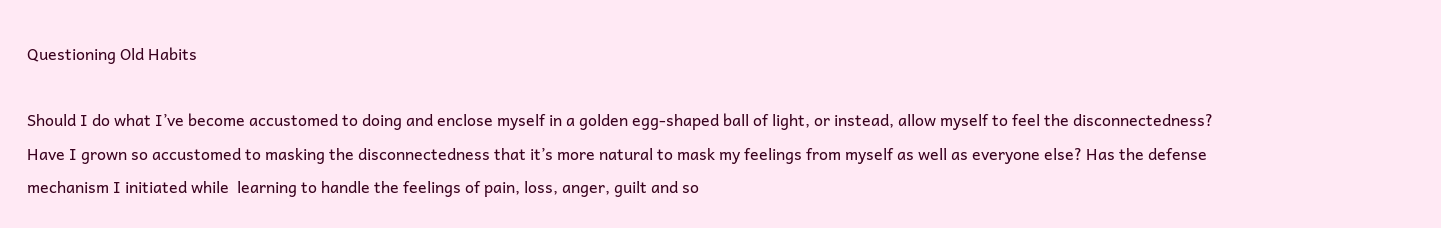Questioning Old Habits

Should I do what I’ve become accustomed to doing and enclose myself in a golden egg-shaped ball of light, or instead, allow myself to feel the disconnectedness? Have I grown so accustomed to masking the disconnectedness that it’s more natural to mask my feelings from myself as well as everyone else? Has the defense mechanism I initiated while  learning to handle the feelings of pain, loss, anger, guilt and so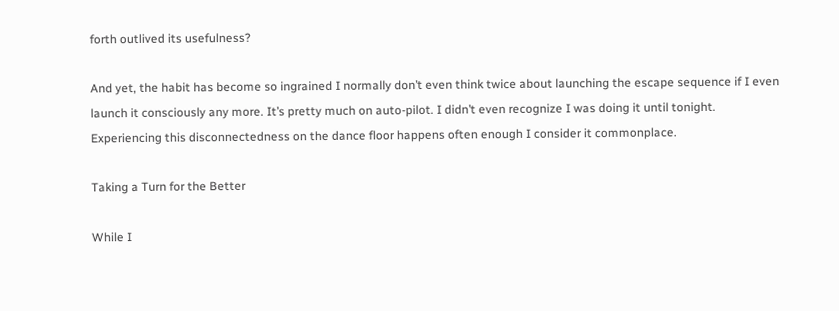forth outlived its usefulness?

And yet, the habit has become so ingrained I normally don’t even think twice about launching the escape sequence if I even launch it consciously any more. It’s pretty much on auto-pilot. I didn’t even recognize I was doing it until tonight. Experiencing this disconnectedness on the dance floor happens often enough I consider it commonplace.

Taking a Turn for the Better

While I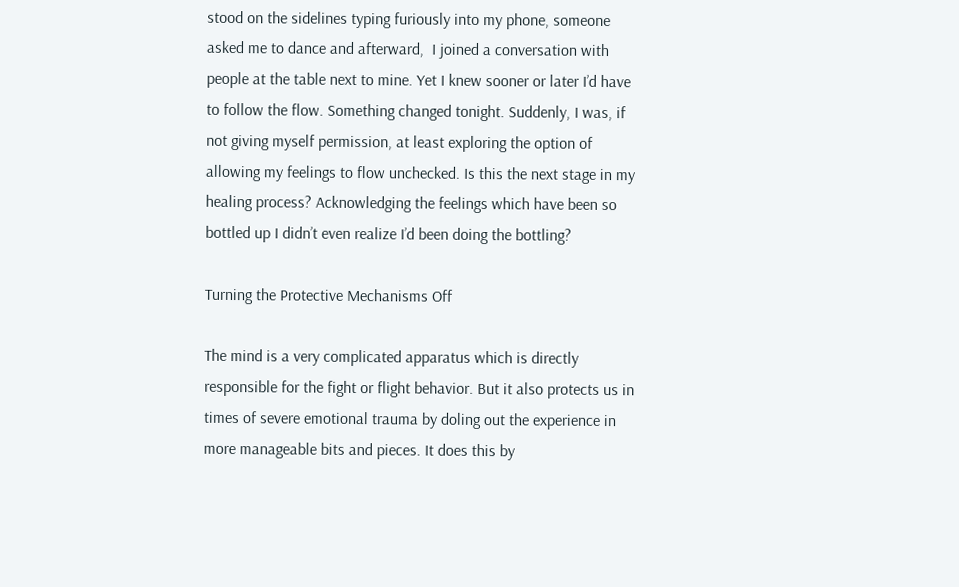stood on the sidelines typing furiously into my phone, someone asked me to dance and afterward,  I joined a conversation with people at the table next to mine. Yet I knew sooner or later I’d have to follow the flow. Something changed tonight. Suddenly, I was, if not giving myself permission, at least exploring the option of allowing my feelings to flow unchecked. Is this the next stage in my healing process? Acknowledging the feelings which have been so bottled up I didn’t even realize I’d been doing the bottling?

Turning the Protective Mechanisms Off

The mind is a very complicated apparatus which is directly responsible for the fight or flight behavior. But it also protects us in times of severe emotional trauma by doling out the experience in more manageable bits and pieces. It does this by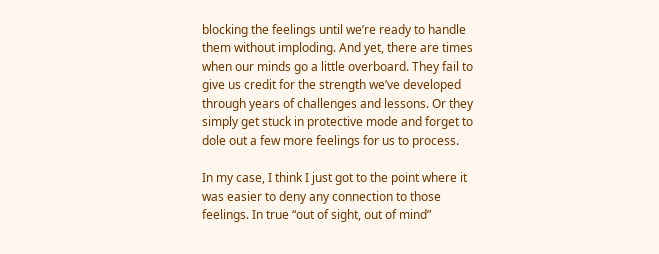blocking the feelings until we’re ready to handle them without imploding. And yet, there are times when our minds go a little overboard. They fail to give us credit for the strength we’ve developed through years of challenges and lessons. Or they simply get stuck in protective mode and forget to dole out a few more feelings for us to process.

In my case, I think I just got to the point where it was easier to deny any connection to those feelings. In true “out of sight, out of mind”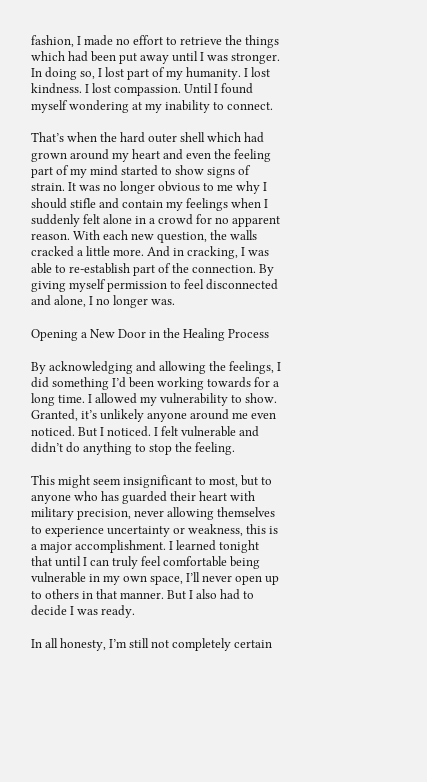fashion, I made no effort to retrieve the things which had been put away until I was stronger. In doing so, I lost part of my humanity. I lost kindness. I lost compassion. Until I found myself wondering at my inability to connect.

That’s when the hard outer shell which had grown around my heart and even the feeling part of my mind started to show signs of strain. It was no longer obvious to me why I should stifle and contain my feelings when I suddenly felt alone in a crowd for no apparent reason. With each new question, the walls cracked a little more. And in cracking, I was able to re-establish part of the connection. By giving myself permission to feel disconnected and alone, I no longer was.

Opening a New Door in the Healing Process

By acknowledging and allowing the feelings, I did something I’d been working towards for a long time. I allowed my vulnerability to show. Granted, it’s unlikely anyone around me even noticed. But I noticed. I felt vulnerable and didn’t do anything to stop the feeling.

This might seem insignificant to most, but to anyone who has guarded their heart with military precision, never allowing themselves to experience uncertainty or weakness, this is a major accomplishment. I learned tonight that until I can truly feel comfortable being vulnerable in my own space, I’ll never open up to others in that manner. But I also had to decide I was ready.

In all honesty, I’m still not completely certain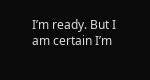I’m ready. But I am certain I’m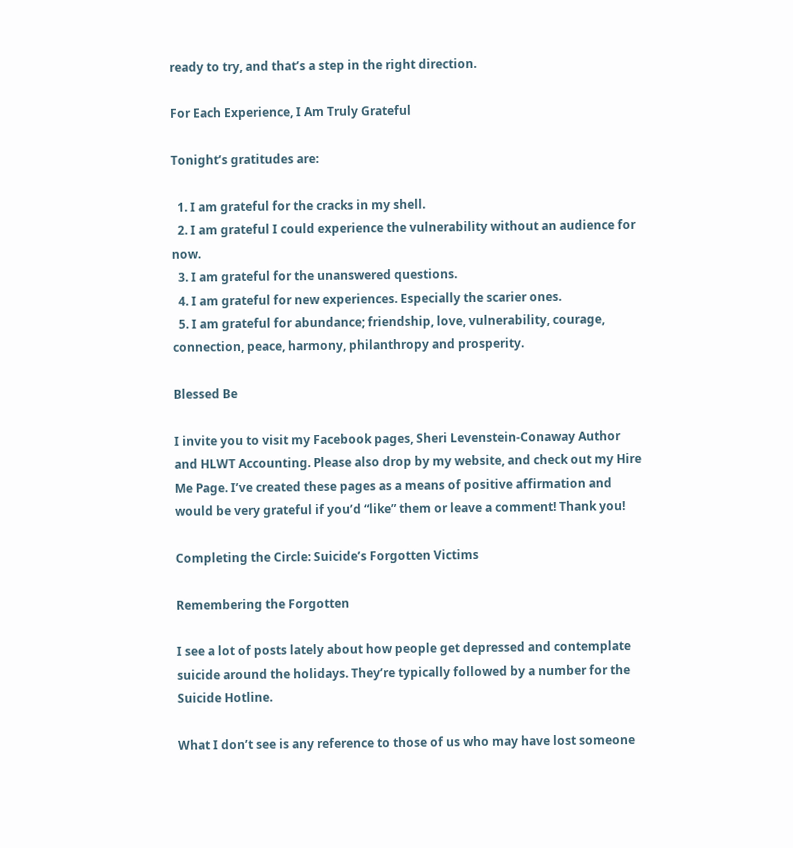ready to try, and that’s a step in the right direction.

For Each Experience, I Am Truly Grateful

Tonight’s gratitudes are:

  1. I am grateful for the cracks in my shell.
  2. I am grateful I could experience the vulnerability without an audience for now.
  3. I am grateful for the unanswered questions.
  4. I am grateful for new experiences. Especially the scarier ones.
  5. I am grateful for abundance; friendship, love, vulnerability, courage, connection, peace, harmony, philanthropy and prosperity.

Blessed Be

I invite you to visit my Facebook pages, Sheri Levenstein-Conaway Author and HLWT Accounting. Please also drop by my website, and check out my Hire Me Page. I’ve created these pages as a means of positive affirmation and would be very grateful if you’d “like” them or leave a comment! Thank you!

Completing the Circle: Suicide’s Forgotten Victims

Remembering the Forgotten

I see a lot of posts lately about how people get depressed and contemplate suicide around the holidays. They’re typically followed by a number for the Suicide Hotline.

What I don’t see is any reference to those of us who may have lost someone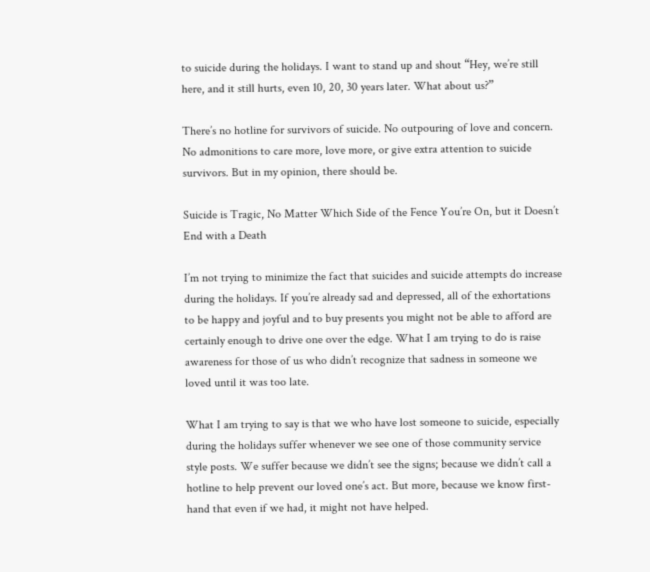to suicide during the holidays. I want to stand up and shout “Hey, we’re still here, and it still hurts, even 10, 20, 30 years later. What about us?”

There’s no hotline for survivors of suicide. No outpouring of love and concern. No admonitions to care more, love more, or give extra attention to suicide survivors. But in my opinion, there should be.

Suicide is Tragic, No Matter Which Side of the Fence You’re On, but it Doesn’t End with a Death

I’m not trying to minimize the fact that suicides and suicide attempts do increase during the holidays. If you’re already sad and depressed, all of the exhortations to be happy and joyful and to buy presents you might not be able to afford are certainly enough to drive one over the edge. What I am trying to do is raise awareness for those of us who didn’t recognize that sadness in someone we loved until it was too late.

What I am trying to say is that we who have lost someone to suicide, especially during the holidays suffer whenever we see one of those community service style posts. We suffer because we didn’t see the signs; because we didn’t call a hotline to help prevent our loved one’s act. But more, because we know first-hand that even if we had, it might not have helped.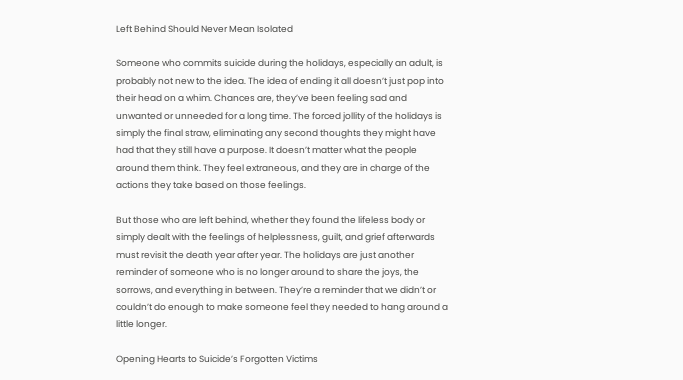Left Behind Should Never Mean Isolated

Someone who commits suicide during the holidays, especially an adult, is probably not new to the idea. The idea of ending it all doesn’t just pop into their head on a whim. Chances are, they’ve been feeling sad and unwanted or unneeded for a long time. The forced jollity of the holidays is simply the final straw, eliminating any second thoughts they might have had that they still have a purpose. It doesn’t matter what the people around them think. They feel extraneous, and they are in charge of the actions they take based on those feelings.

But those who are left behind, whether they found the lifeless body or simply dealt with the feelings of helplessness, guilt, and grief afterwards must revisit the death year after year. The holidays are just another reminder of someone who is no longer around to share the joys, the sorrows, and everything in between. They’re a reminder that we didn’t or couldn’t do enough to make someone feel they needed to hang around a little longer.

Opening Hearts to Suicide’s Forgotten Victims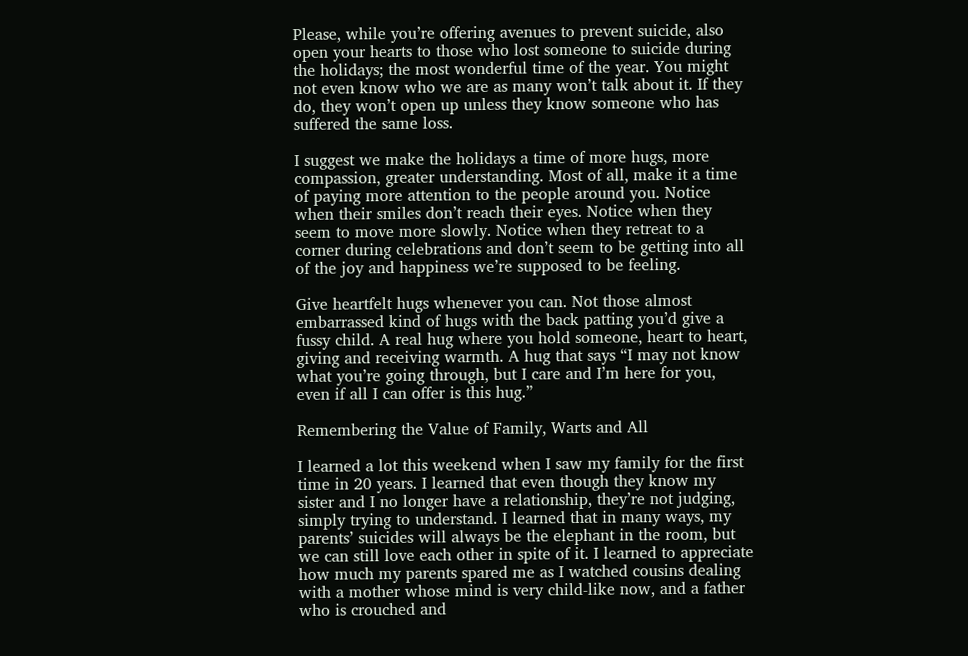Please, while you’re offering avenues to prevent suicide, also open your hearts to those who lost someone to suicide during the holidays; the most wonderful time of the year. You might not even know who we are as many won’t talk about it. If they do, they won’t open up unless they know someone who has suffered the same loss.

I suggest we make the holidays a time of more hugs, more compassion, greater understanding. Most of all, make it a time of paying more attention to the people around you. Notice when their smiles don’t reach their eyes. Notice when they seem to move more slowly. Notice when they retreat to a corner during celebrations and don’t seem to be getting into all of the joy and happiness we’re supposed to be feeling.

Give heartfelt hugs whenever you can. Not those almost embarrassed kind of hugs with the back patting you’d give a fussy child. A real hug where you hold someone, heart to heart, giving and receiving warmth. A hug that says “I may not know what you’re going through, but I care and I’m here for you, even if all I can offer is this hug.”

Remembering the Value of Family, Warts and All

I learned a lot this weekend when I saw my family for the first time in 20 years. I learned that even though they know my sister and I no longer have a relationship, they’re not judging, simply trying to understand. I learned that in many ways, my parents’ suicides will always be the elephant in the room, but we can still love each other in spite of it. I learned to appreciate how much my parents spared me as I watched cousins dealing with a mother whose mind is very child-like now, and a father who is crouched and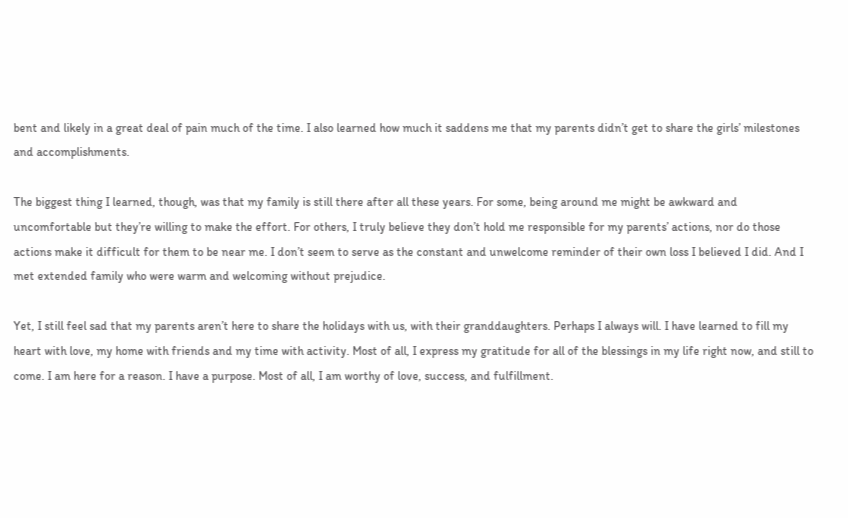bent and likely in a great deal of pain much of the time. I also learned how much it saddens me that my parents didn’t get to share the girls’ milestones and accomplishments.

The biggest thing I learned, though, was that my family is still there after all these years. For some, being around me might be awkward and uncomfortable but they’re willing to make the effort. For others, I truly believe they don’t hold me responsible for my parents’ actions, nor do those actions make it difficult for them to be near me. I don’t seem to serve as the constant and unwelcome reminder of their own loss I believed I did. And I met extended family who were warm and welcoming without prejudice.

Yet, I still feel sad that my parents aren’t here to share the holidays with us, with their granddaughters. Perhaps I always will. I have learned to fill my heart with love, my home with friends and my time with activity. Most of all, I express my gratitude for all of the blessings in my life right now, and still to come. I am here for a reason. I have a purpose. Most of all, I am worthy of love, success, and fulfillment.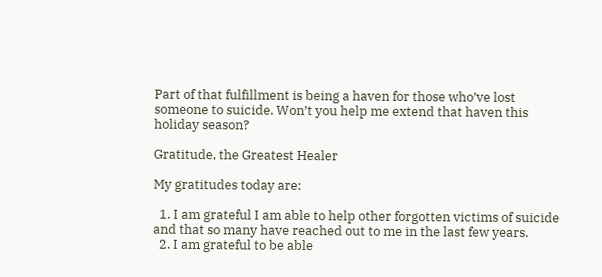Part of that fulfillment is being a haven for those who’ve lost someone to suicide. Won’t you help me extend that haven this holiday season?

Gratitude, the Greatest Healer

My gratitudes today are:

  1. I am grateful I am able to help other forgotten victims of suicide and that so many have reached out to me in the last few years.
  2. I am grateful to be able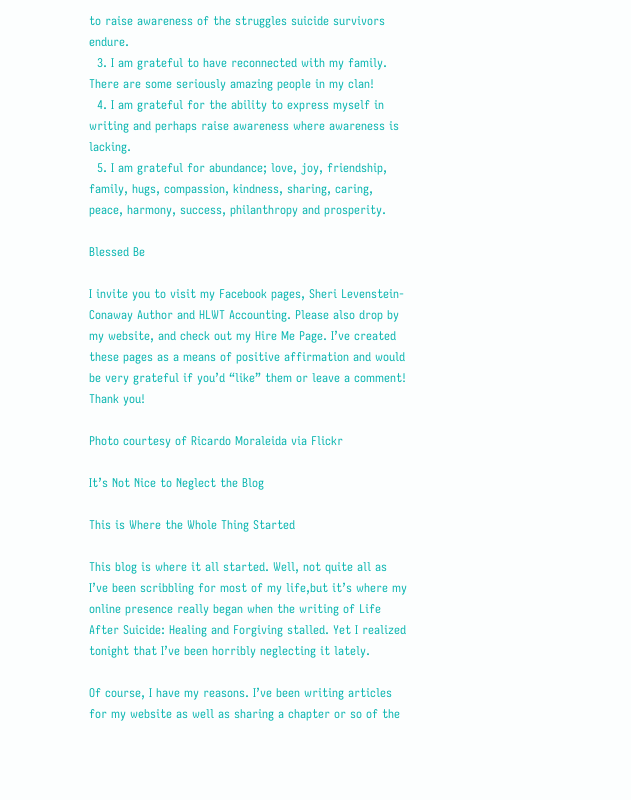to raise awareness of the struggles suicide survivors endure.
  3. I am grateful to have reconnected with my family. There are some seriously amazing people in my clan!
  4. I am grateful for the ability to express myself in writing and perhaps raise awareness where awareness is lacking.
  5. I am grateful for abundance; love, joy, friendship, family, hugs, compassion, kindness, sharing, caring, peace, harmony, success, philanthropy and prosperity.

Blessed Be

I invite you to visit my Facebook pages, Sheri Levenstein-Conaway Author and HLWT Accounting. Please also drop by my website, and check out my Hire Me Page. I’ve created these pages as a means of positive affirmation and would be very grateful if you’d “like” them or leave a comment! Thank you!

Photo courtesy of Ricardo Moraleida via Flickr

It’s Not Nice to Neglect the Blog

This is Where the Whole Thing Started

This blog is where it all started. Well, not quite all as I’ve been scribbling for most of my life,but it’s where my online presence really began when the writing of Life After Suicide: Healing and Forgiving stalled. Yet I realized tonight that I’ve been horribly neglecting it lately.

Of course, I have my reasons. I’ve been writing articles for my website as well as sharing a chapter or so of the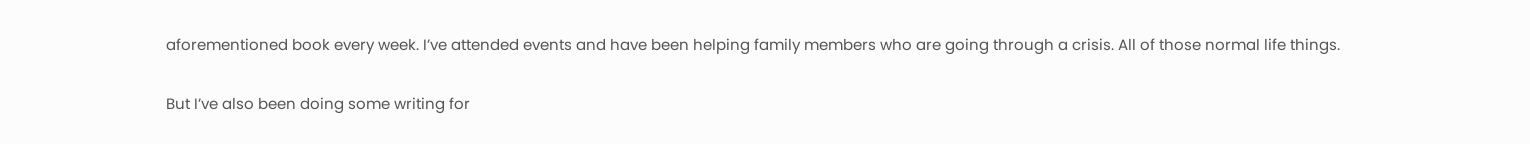aforementioned book every week. I’ve attended events and have been helping family members who are going through a crisis. All of those normal life things.

But I’ve also been doing some writing for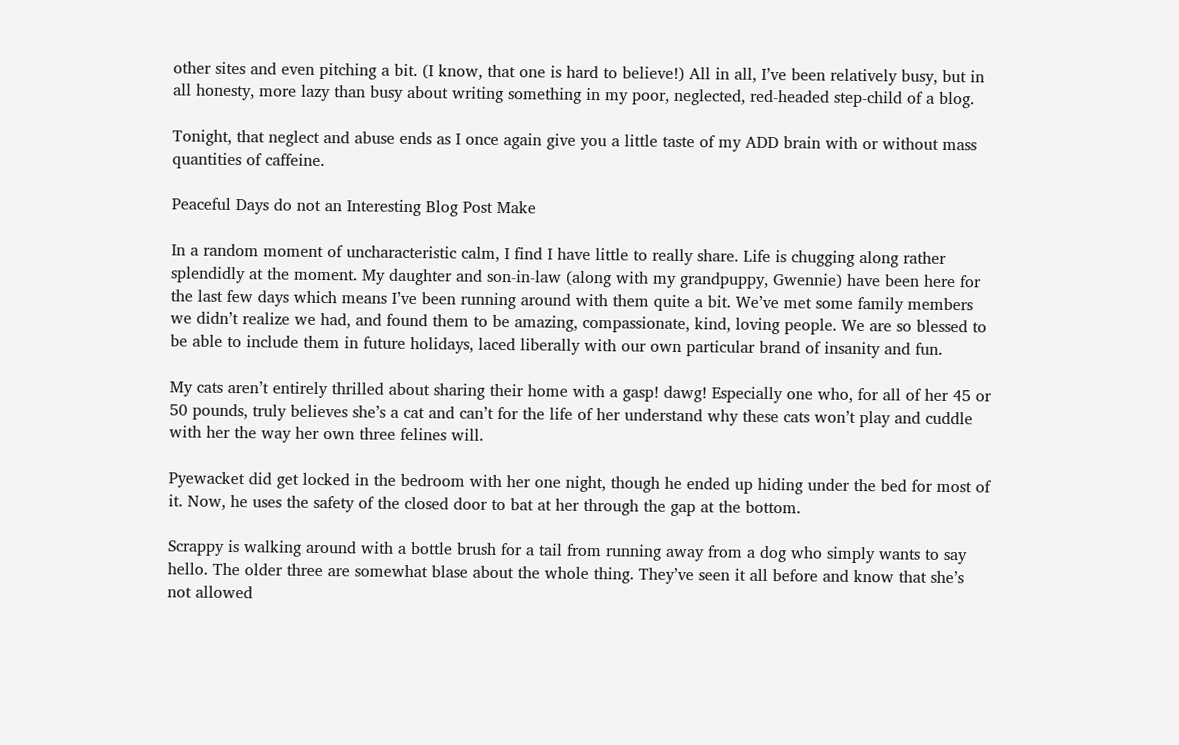other sites and even pitching a bit. (I know, that one is hard to believe!) All in all, I’ve been relatively busy, but in all honesty, more lazy than busy about writing something in my poor, neglected, red-headed step-child of a blog.

Tonight, that neglect and abuse ends as I once again give you a little taste of my ADD brain with or without mass quantities of caffeine.

Peaceful Days do not an Interesting Blog Post Make

In a random moment of uncharacteristic calm, I find I have little to really share. Life is chugging along rather splendidly at the moment. My daughter and son-in-law (along with my grandpuppy, Gwennie) have been here for the last few days which means I’ve been running around with them quite a bit. We’ve met some family members we didn’t realize we had, and found them to be amazing, compassionate, kind, loving people. We are so blessed to be able to include them in future holidays, laced liberally with our own particular brand of insanity and fun.

My cats aren’t entirely thrilled about sharing their home with a gasp! dawg! Especially one who, for all of her 45 or 50 pounds, truly believes she’s a cat and can’t for the life of her understand why these cats won’t play and cuddle with her the way her own three felines will.

Pyewacket did get locked in the bedroom with her one night, though he ended up hiding under the bed for most of it. Now, he uses the safety of the closed door to bat at her through the gap at the bottom.

Scrappy is walking around with a bottle brush for a tail from running away from a dog who simply wants to say hello. The older three are somewhat blase about the whole thing. They’ve seen it all before and know that she’s not allowed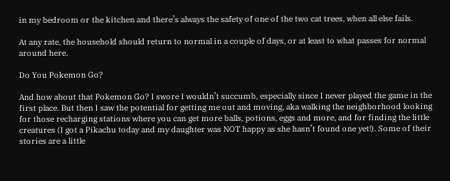in my bedroom or the kitchen and there’s always the safety of one of the two cat trees, when all else fails.

At any rate, the household should return to normal in a couple of days, or at least to what passes for normal around here.

Do You Pokemon Go?

And how about that Pokemon Go? I swore I wouldn’t succumb, especially since I never played the game in the first place. But then I saw the potential for getting me out and moving, aka walking the neighborhood looking for those recharging stations where you can get more balls, potions, eggs and more, and for finding the little creatures (I got a Pikachu today and my daughter was NOT happy as she hasn’t found one yet!). Some of their stories are a little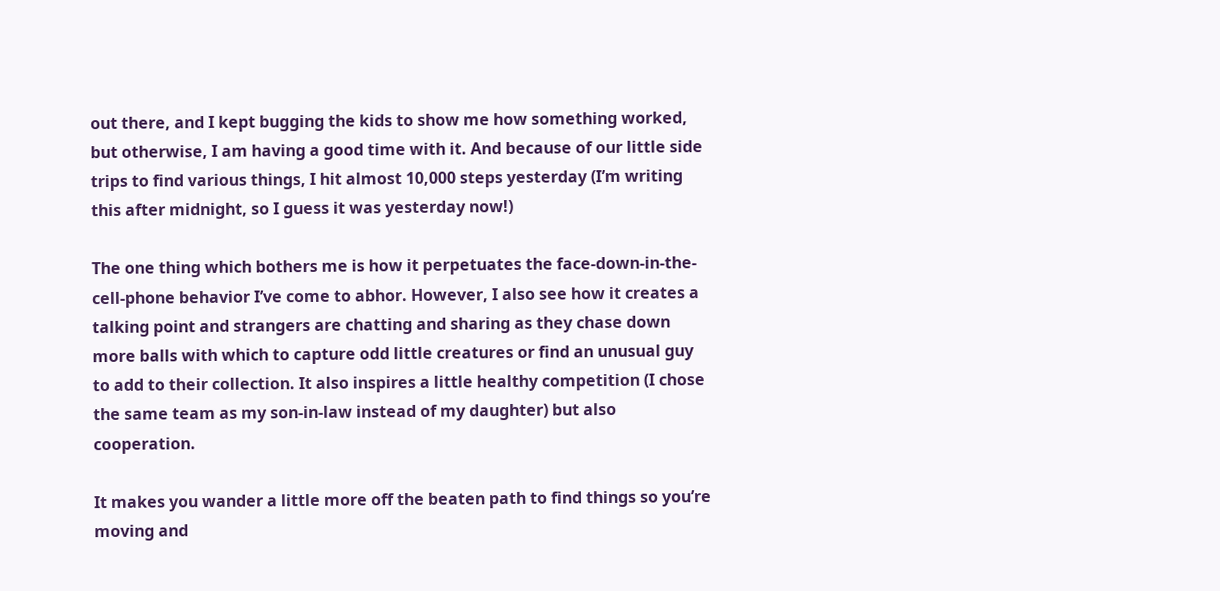out there, and I kept bugging the kids to show me how something worked, but otherwise, I am having a good time with it. And because of our little side trips to find various things, I hit almost 10,000 steps yesterday (I’m writing this after midnight, so I guess it was yesterday now!)

The one thing which bothers me is how it perpetuates the face-down-in-the-cell-phone behavior I’ve come to abhor. However, I also see how it creates a talking point and strangers are chatting and sharing as they chase down more balls with which to capture odd little creatures or find an unusual guy to add to their collection. It also inspires a little healthy competition (I chose the same team as my son-in-law instead of my daughter) but also cooperation.

It makes you wander a little more off the beaten path to find things so you’re moving and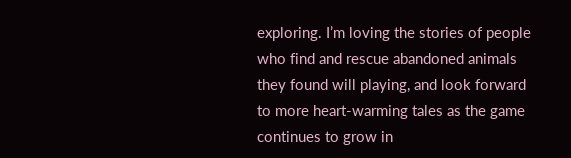exploring. I’m loving the stories of people who find and rescue abandoned animals they found will playing, and look forward to more heart-warming tales as the game continues to grow in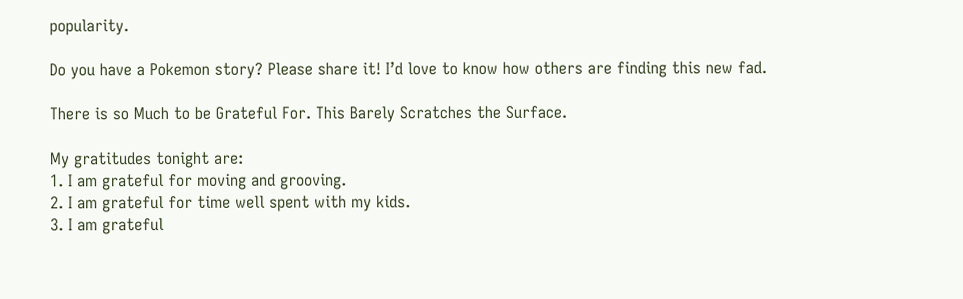popularity.

Do you have a Pokemon story? Please share it! I’d love to know how others are finding this new fad.

There is so Much to be Grateful For. This Barely Scratches the Surface.

My gratitudes tonight are:
1. I am grateful for moving and grooving.
2. I am grateful for time well spent with my kids.
3. I am grateful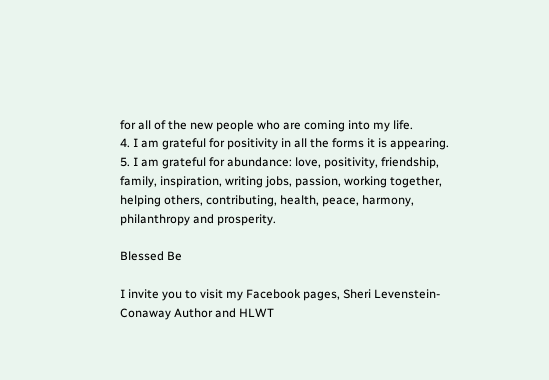for all of the new people who are coming into my life.
4. I am grateful for positivity in all the forms it is appearing.
5. I am grateful for abundance: love, positivity, friendship, family, inspiration, writing jobs, passion, working together, helping others, contributing, health, peace, harmony, philanthropy and prosperity.

Blessed Be

I invite you to visit my Facebook pages, Sheri Levenstein-Conaway Author and HLWT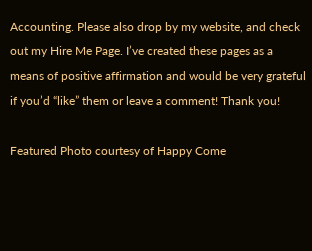Accounting. Please also drop by my website, and check out my Hire Me Page. I’ve created these pages as a means of positive affirmation and would be very grateful if you’d “like” them or leave a comment! Thank you!

Featured Photo courtesy of Happy Come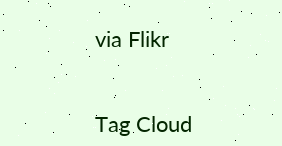via Flikr


Tag Cloud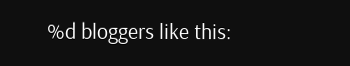%d bloggers like this: